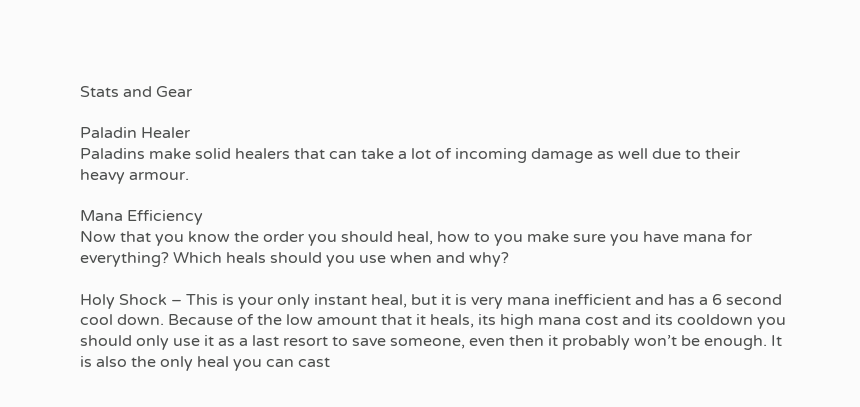Stats and Gear

Paladin Healer
Paladins make solid healers that can take a lot of incoming damage as well due to their heavy armour.

Mana Efficiency
Now that you know the order you should heal, how to you make sure you have mana for everything? Which heals should you use when and why?

Holy Shock – This is your only instant heal, but it is very mana inefficient and has a 6 second cool down. Because of the low amount that it heals, its high mana cost and its cooldown you should only use it as a last resort to save someone, even then it probably won’t be enough. It is also the only heal you can cast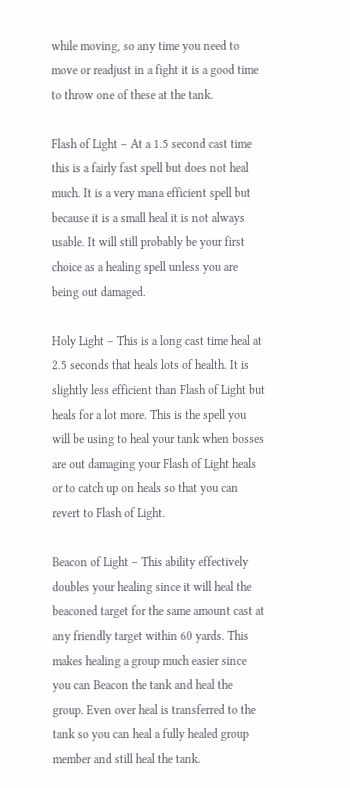while moving, so any time you need to move or readjust in a fight it is a good time to throw one of these at the tank.

Flash of Light – At a 1.5 second cast time this is a fairly fast spell but does not heal much. It is a very mana efficient spell but because it is a small heal it is not always usable. It will still probably be your first choice as a healing spell unless you are being out damaged.

Holy Light – This is a long cast time heal at 2.5 seconds that heals lots of health. It is slightly less efficient than Flash of Light but heals for a lot more. This is the spell you will be using to heal your tank when bosses are out damaging your Flash of Light heals or to catch up on heals so that you can revert to Flash of Light.

Beacon of Light – This ability effectively doubles your healing since it will heal the beaconed target for the same amount cast at any friendly target within 60 yards. This makes healing a group much easier since you can Beacon the tank and heal the group. Even over heal is transferred to the tank so you can heal a fully healed group member and still heal the tank.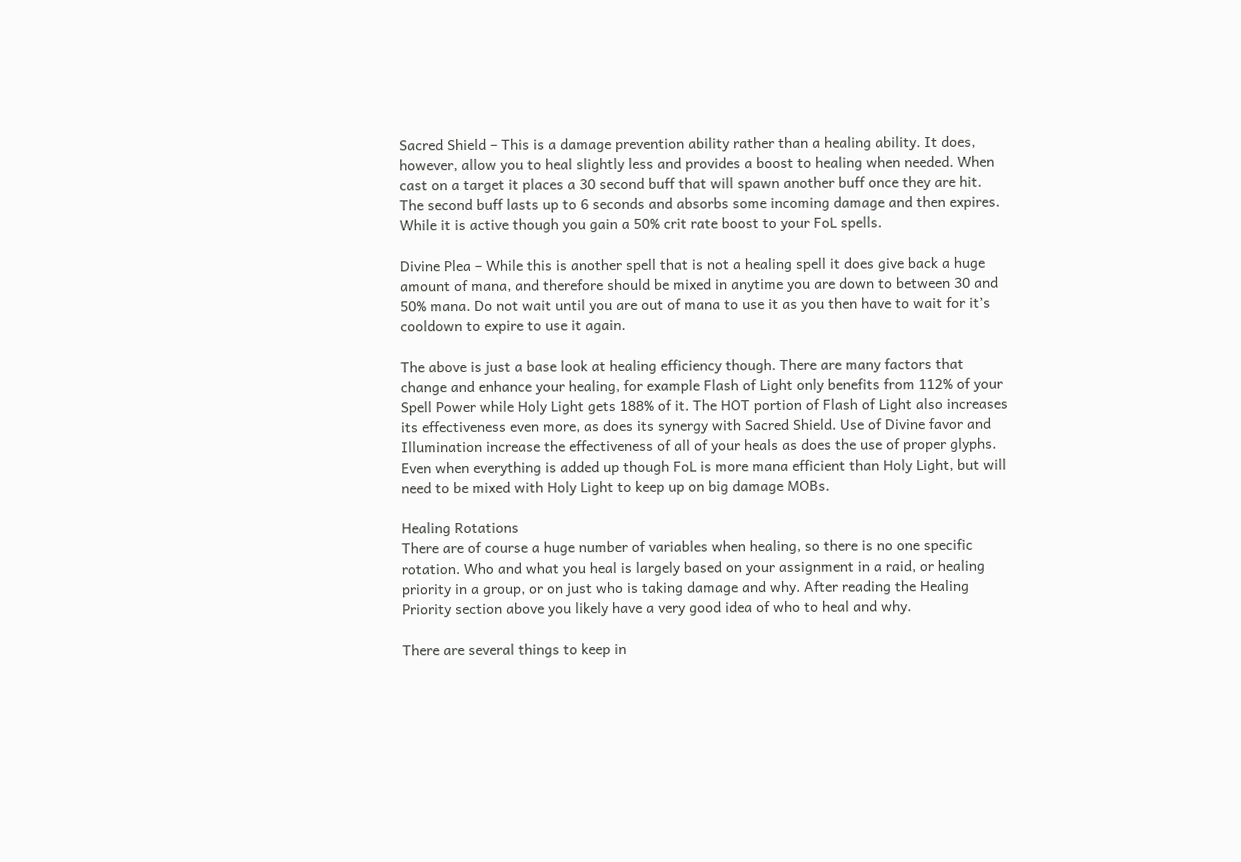Sacred Shield – This is a damage prevention ability rather than a healing ability. It does, however, allow you to heal slightly less and provides a boost to healing when needed. When cast on a target it places a 30 second buff that will spawn another buff once they are hit. The second buff lasts up to 6 seconds and absorbs some incoming damage and then expires. While it is active though you gain a 50% crit rate boost to your FoL spells.

Divine Plea – While this is another spell that is not a healing spell it does give back a huge amount of mana, and therefore should be mixed in anytime you are down to between 30 and 50% mana. Do not wait until you are out of mana to use it as you then have to wait for it’s cooldown to expire to use it again.

The above is just a base look at healing efficiency though. There are many factors that change and enhance your healing, for example Flash of Light only benefits from 112% of your Spell Power while Holy Light gets 188% of it. The HOT portion of Flash of Light also increases its effectiveness even more, as does its synergy with Sacred Shield. Use of Divine favor and Illumination increase the effectiveness of all of your heals as does the use of proper glyphs. Even when everything is added up though FoL is more mana efficient than Holy Light, but will need to be mixed with Holy Light to keep up on big damage MOBs.

Healing Rotations
There are of course a huge number of variables when healing, so there is no one specific rotation. Who and what you heal is largely based on your assignment in a raid, or healing priority in a group, or on just who is taking damage and why. After reading the Healing Priority section above you likely have a very good idea of who to heal and why.

There are several things to keep in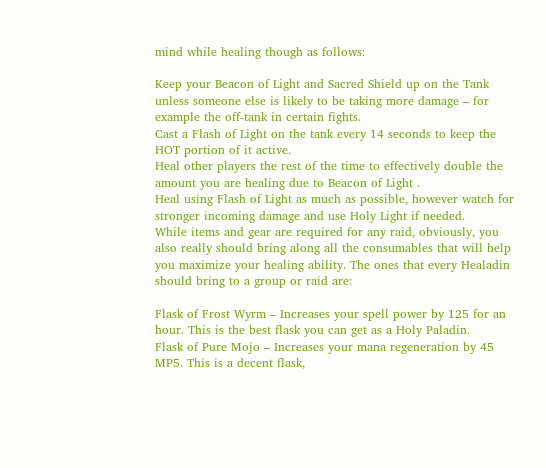mind while healing though as follows:

Keep your Beacon of Light and Sacred Shield up on the Tank unless someone else is likely to be taking more damage – for example the off-tank in certain fights.
Cast a Flash of Light on the tank every 14 seconds to keep the HOT portion of it active.
Heal other players the rest of the time to effectively double the amount you are healing due to Beacon of Light .
Heal using Flash of Light as much as possible, however watch for stronger incoming damage and use Holy Light if needed.
While items and gear are required for any raid, obviously, you also really should bring along all the consumables that will help you maximize your healing ability. The ones that every Healadin should bring to a group or raid are:

Flask of Frost Wyrm – Increases your spell power by 125 for an hour. This is the best flask you can get as a Holy Paladin.
Flask of Pure Mojo – Increases your mana regeneration by 45 MP5. This is a decent flask,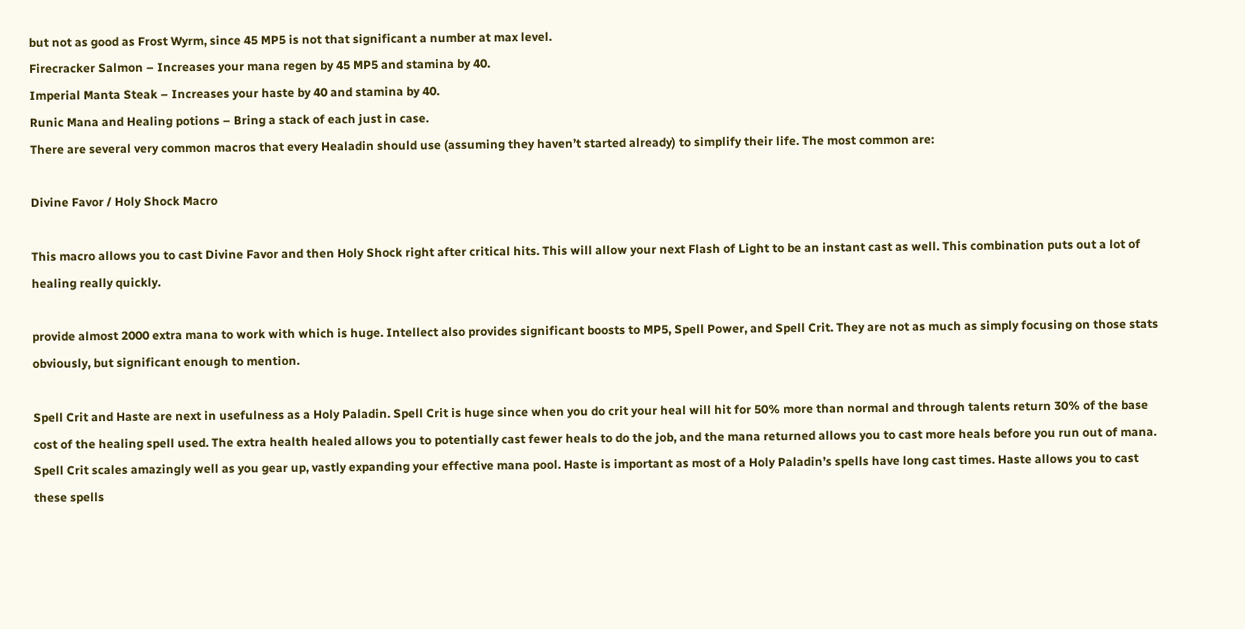but not as good as Frost Wyrm, since 45 MP5 is not that significant a number at max level.
Firecracker Salmon – Increases your mana regen by 45 MP5 and stamina by 40.
Imperial Manta Steak – Increases your haste by 40 and stamina by 40.
Runic Mana and Healing potions – Bring a stack of each just in case.
There are several very common macros that every Healadin should use (assuming they haven’t started already) to simplify their life. The most common are:

Divine Favor / Holy Shock Macro

This macro allows you to cast Divine Favor and then Holy Shock right after critical hits. This will allow your next Flash of Light to be an instant cast as well. This combination puts out a lot of healing really quickly.

provide almost 2000 extra mana to work with which is huge. Intellect also provides significant boosts to MP5, Spell Power, and Spell Crit. They are not as much as simply focusing on those stats obviously, but significant enough to mention.

Spell Crit and Haste are next in usefulness as a Holy Paladin. Spell Crit is huge since when you do crit your heal will hit for 50% more than normal and through talents return 30% of the base cost of the healing spell used. The extra health healed allows you to potentially cast fewer heals to do the job, and the mana returned allows you to cast more heals before you run out of mana. Spell Crit scales amazingly well as you gear up, vastly expanding your effective mana pool. Haste is important as most of a Holy Paladin’s spells have long cast times. Haste allows you to cast these spells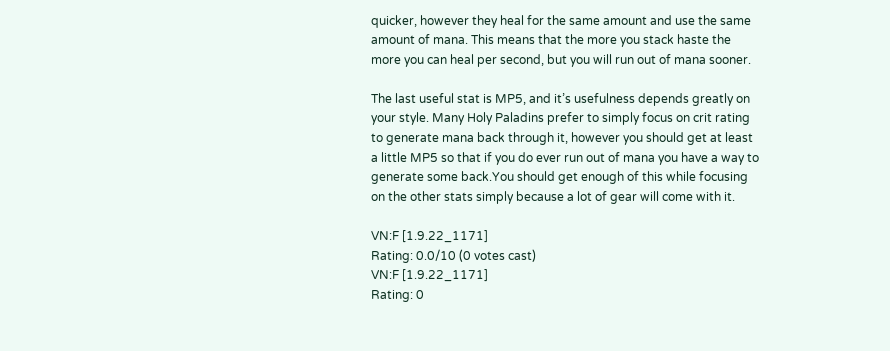quicker, however they heal for the same amount and use the same amount of mana. This means that the more you stack haste the more you can heal per second, but you will run out of mana sooner.

The last useful stat is MP5, and it’s usefulness depends greatly on your style. Many Holy Paladins prefer to simply focus on crit rating to generate mana back through it, however you should get at least a little MP5 so that if you do ever run out of mana you have a way to generate some back.You should get enough of this while focusing on the other stats simply because a lot of gear will come with it.

VN:F [1.9.22_1171]
Rating: 0.0/10 (0 votes cast)
VN:F [1.9.22_1171]
Rating: 0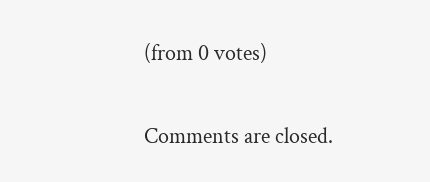(from 0 votes)

Comments are closed.